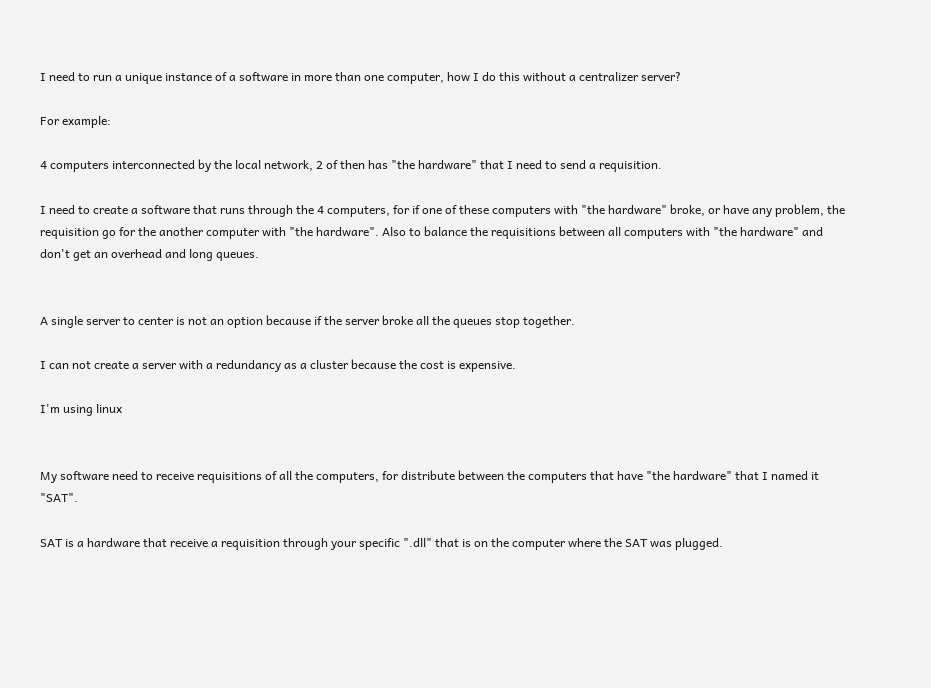I need to run a unique instance of a software in more than one computer, how I do this without a centralizer server?

For example:

4 computers interconnected by the local network, 2 of then has "the hardware" that I need to send a requisition.

I need to create a software that runs through the 4 computers, for if one of these computers with "the hardware" broke, or have any problem, the requisition go for the another computer with "the hardware". Also to balance the requisitions between all computers with "the hardware" and don't get an overhead and long queues.


A single server to center is not an option because if the server broke all the queues stop together.

I can not create a server with a redundancy as a cluster because the cost is expensive.

I'm using linux


My software need to receive requisitions of all the computers, for distribute between the computers that have "the hardware" that I named it "SAT".

SAT is a hardware that receive a requisition through your specific ".dll" that is on the computer where the SAT was plugged.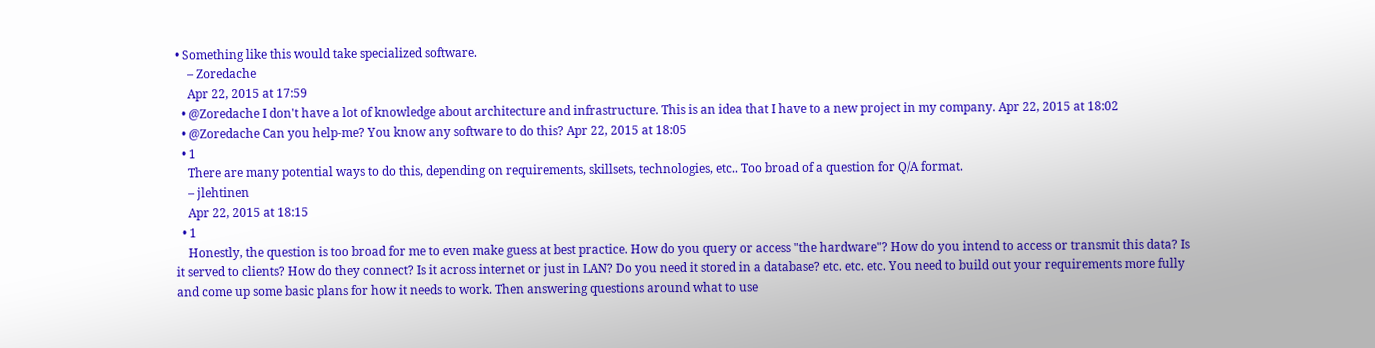• Something like this would take specialized software.
    – Zoredache
    Apr 22, 2015 at 17:59
  • @Zoredache I don't have a lot of knowledge about architecture and infrastructure. This is an idea that I have to a new project in my company. Apr 22, 2015 at 18:02
  • @Zoredache Can you help-me? You know any software to do this? Apr 22, 2015 at 18:05
  • 1
    There are many potential ways to do this, depending on requirements, skillsets, technologies, etc.. Too broad of a question for Q/A format.
    – jlehtinen
    Apr 22, 2015 at 18:15
  • 1
    Honestly, the question is too broad for me to even make guess at best practice. How do you query or access "the hardware"? How do you intend to access or transmit this data? Is it served to clients? How do they connect? Is it across internet or just in LAN? Do you need it stored in a database? etc. etc. etc. You need to build out your requirements more fully and come up some basic plans for how it needs to work. Then answering questions around what to use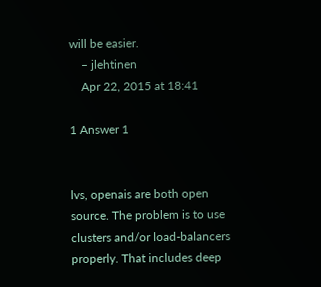will be easier.
    – jlehtinen
    Apr 22, 2015 at 18:41

1 Answer 1


lvs, openais are both open source. The problem is to use clusters and/or load-balancers properly. That includes deep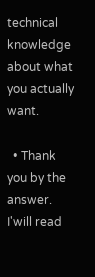technical knowledge about what you actually want.

  • Thank you by the answer. I'will read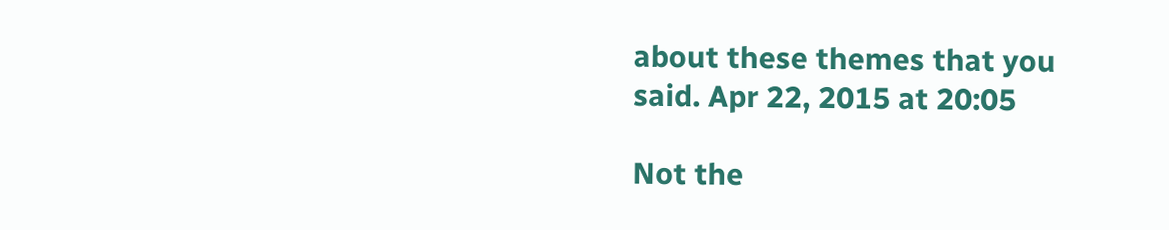about these themes that you said. Apr 22, 2015 at 20:05

Not the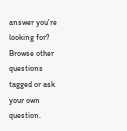answer you're looking for? Browse other questions tagged or ask your own question.